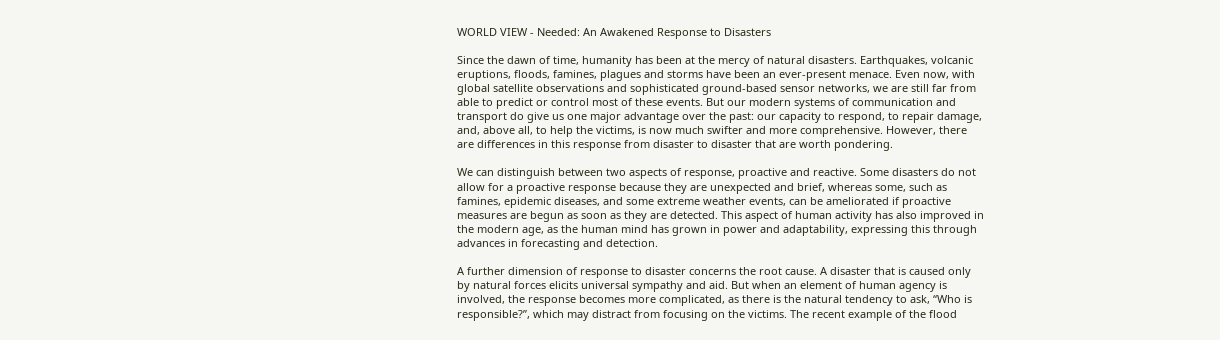WORLD VIEW - Needed: An Awakened Response to Disasters

Since the dawn of time, humanity has been at the mercy of natural disasters. Earthquakes, volcanic eruptions, floods, famines, plagues and storms have been an ever-present menace. Even now, with global satellite observations and sophisticated ground-based sensor networks, we are still far from able to predict or control most of these events. But our modern systems of communication and transport do give us one major advantage over the past: our capacity to respond, to repair damage, and, above all, to help the victims, is now much swifter and more comprehensive. However, there are differences in this response from disaster to disaster that are worth pondering.

We can distinguish between two aspects of response, proactive and reactive. Some disasters do not allow for a proactive response because they are unexpected and brief, whereas some, such as famines, epidemic diseases, and some extreme weather events, can be ameliorated if proactive measures are begun as soon as they are detected. This aspect of human activity has also improved in the modern age, as the human mind has grown in power and adaptability, expressing this through advances in forecasting and detection.

A further dimension of response to disaster concerns the root cause. A disaster that is caused only by natural forces elicits universal sympathy and aid. But when an element of human agency is involved, the response becomes more complicated, as there is the natural tendency to ask, “Who is responsible?”, which may distract from focusing on the victims. The recent example of the flood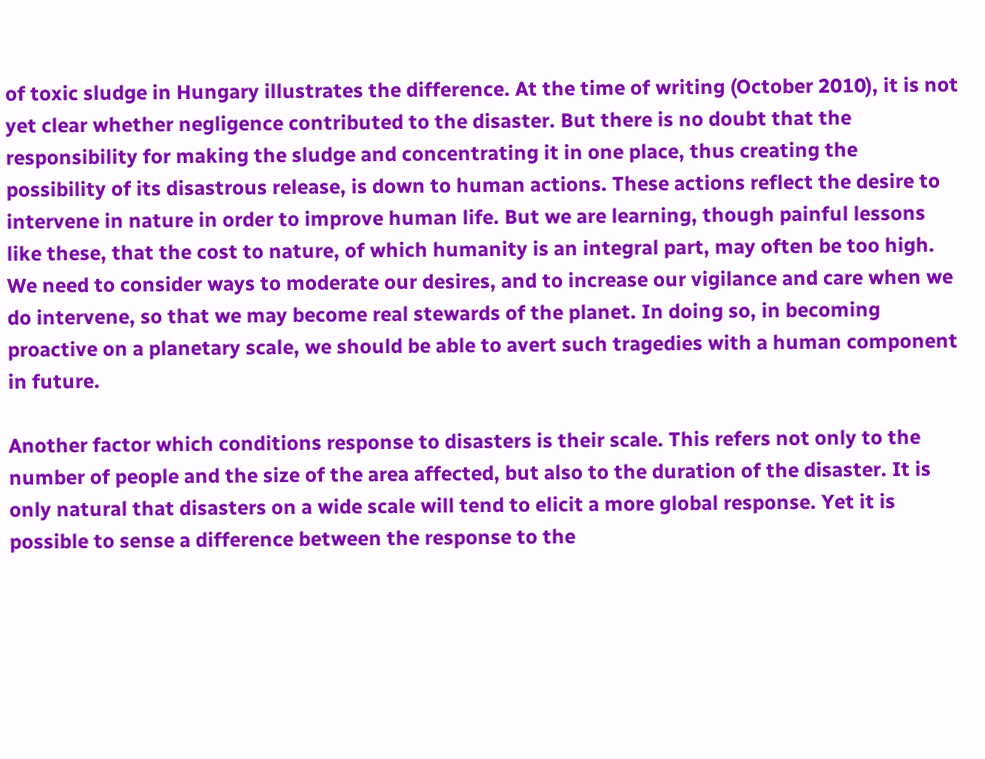of toxic sludge in Hungary illustrates the difference. At the time of writing (October 2010), it is not yet clear whether negligence contributed to the disaster. But there is no doubt that the responsibility for making the sludge and concentrating it in one place, thus creating the possibility of its disastrous release, is down to human actions. These actions reflect the desire to intervene in nature in order to improve human life. But we are learning, though painful lessons like these, that the cost to nature, of which humanity is an integral part, may often be too high. We need to consider ways to moderate our desires, and to increase our vigilance and care when we do intervene, so that we may become real stewards of the planet. In doing so, in becoming proactive on a planetary scale, we should be able to avert such tragedies with a human component in future.

Another factor which conditions response to disasters is their scale. This refers not only to the number of people and the size of the area affected, but also to the duration of the disaster. It is only natural that disasters on a wide scale will tend to elicit a more global response. Yet it is possible to sense a difference between the response to the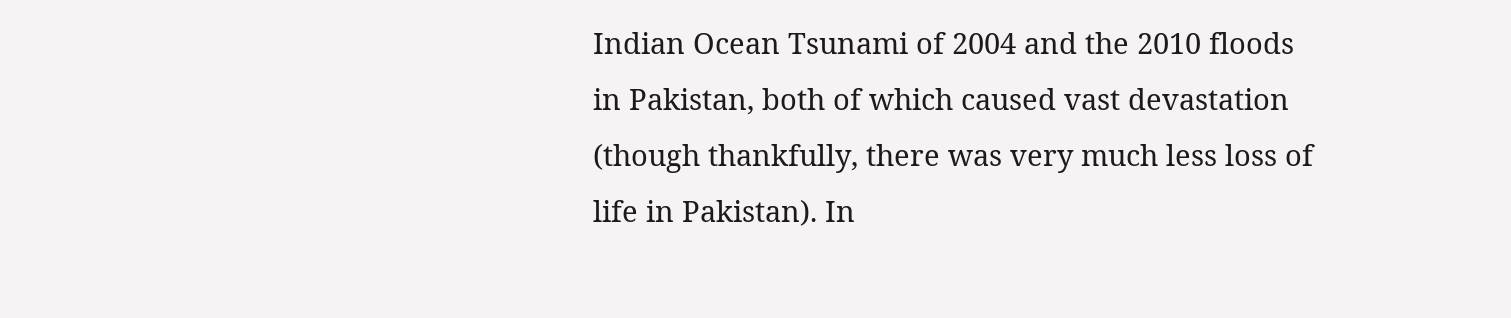Indian Ocean Tsunami of 2004 and the 2010 floods in Pakistan, both of which caused vast devastation (though thankfully, there was very much less loss of life in Pakistan). In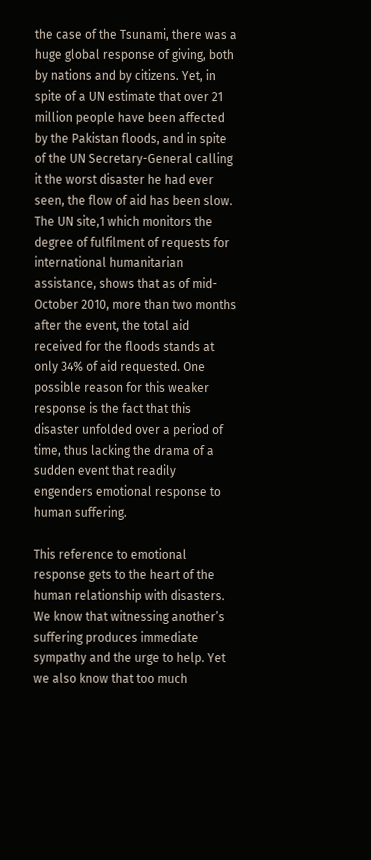the case of the Tsunami, there was a huge global response of giving, both by nations and by citizens. Yet, in spite of a UN estimate that over 21 million people have been affected by the Pakistan floods, and in spite of the UN Secretary-General calling it the worst disaster he had ever seen, the flow of aid has been slow. The UN site,1 which monitors the degree of fulfilment of requests for international humanitarian assistance, shows that as of mid-October 2010, more than two months after the event, the total aid received for the floods stands at only 34% of aid requested. One possible reason for this weaker response is the fact that this disaster unfolded over a period of time, thus lacking the drama of a sudden event that readily engenders emotional response to human suffering.

This reference to emotional response gets to the heart of the human relationship with disasters. We know that witnessing another’s suffering produces immediate sympathy and the urge to help. Yet we also know that too much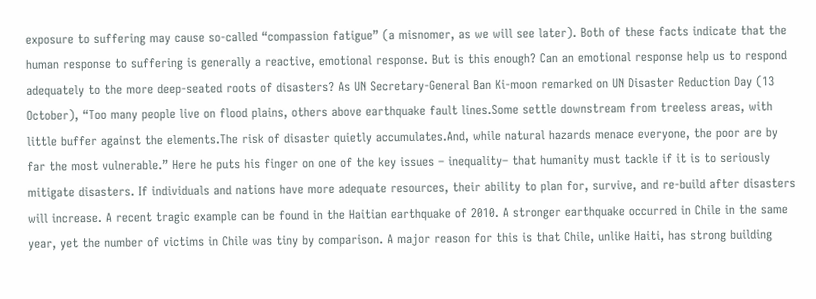exposure to suffering may cause so-called “compassion fatigue” (a misnomer, as we will see later). Both of these facts indicate that the human response to suffering is generally a reactive, emotional response. But is this enough? Can an emotional response help us to respond adequately to the more deep-seated roots of disasters? As UN Secretary-General Ban Ki-moon remarked on UN Disaster Reduction Day (13 October), “Too many people live on flood plains, others above earthquake fault lines.Some settle downstream from treeless areas, with little buffer against the elements.The risk of disaster quietly accumulates.And, while natural hazards menace everyone, the poor are by far the most vulnerable.” Here he puts his finger on one of the key issues – inequality– that humanity must tackle if it is to seriously mitigate disasters. If individuals and nations have more adequate resources, their ability to plan for, survive, and re-build after disasters will increase. A recent tragic example can be found in the Haitian earthquake of 2010. A stronger earthquake occurred in Chile in the same year, yet the number of victims in Chile was tiny by comparison. A major reason for this is that Chile, unlike Haiti, has strong building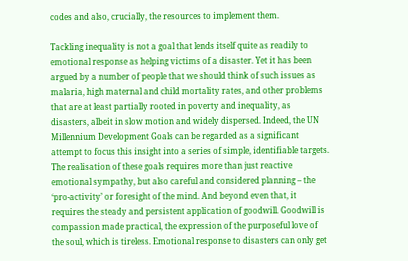codes and also, crucially, the resources to implement them.

Tackling inequality is not a goal that lends itself quite as readily to emotional response as helping victims of a disaster. Yet it has been argued by a number of people that we should think of such issues as malaria, high maternal and child mortality rates, and other problems that are at least partially rooted in poverty and inequality, as disasters, albeit in slow motion and widely dispersed. Indeed, the UN Millennium Development Goals can be regarded as a significant attempt to focus this insight into a series of simple, identifiable targets. The realisation of these goals requires more than just reactive emotional sympathy, but also careful and considered planning – the ‘pro-activity’ or foresight of the mind. And beyond even that, it requires the steady and persistent application of goodwill. Goodwill is compassion made practical, the expression of the purposeful love of the soul, which is tireless. Emotional response to disasters can only get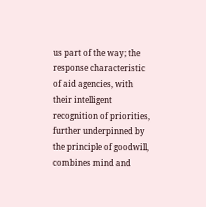us part of the way; the response characteristic of aid agencies, with their intelligent recognition of priorities, further underpinned by the principle of goodwill, combines mind and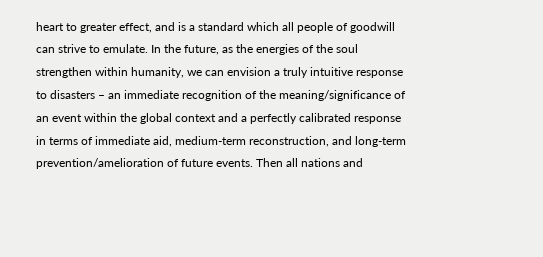heart to greater effect, and is a standard which all people of goodwill can strive to emulate. In the future, as the energies of the soul strengthen within humanity, we can envision a truly intuitive response to disasters – an immediate recognition of the meaning/significance of an event within the global context and a perfectly calibrated response in terms of immediate aid, medium-term reconstruction, and long-term prevention/amelioration of future events. Then all nations and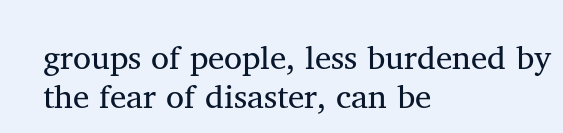groups of people, less burdened by the fear of disaster, can be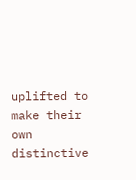uplifted to make their own distinctive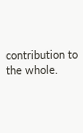contribution to the whole.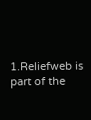1.Reliefweb is part of the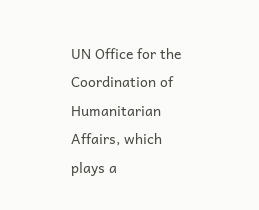UN Office for the Coordination of Humanitarian Affairs, which plays a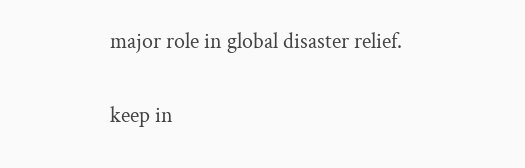major role in global disaster relief.

keep in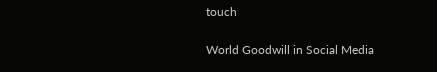touch

World Goodwill in Social Media